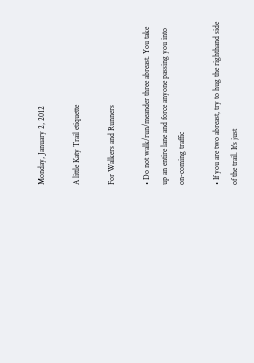Monday, January 2, 2012

A little Katy Trail etiquette

For Walkers and Runners

• Do not walk/run/meander three abreast. You take up an entire lane and force anyone passing you into on-coming traffic

• If you are two abreast, try to hug the righthand side of the trail. It's just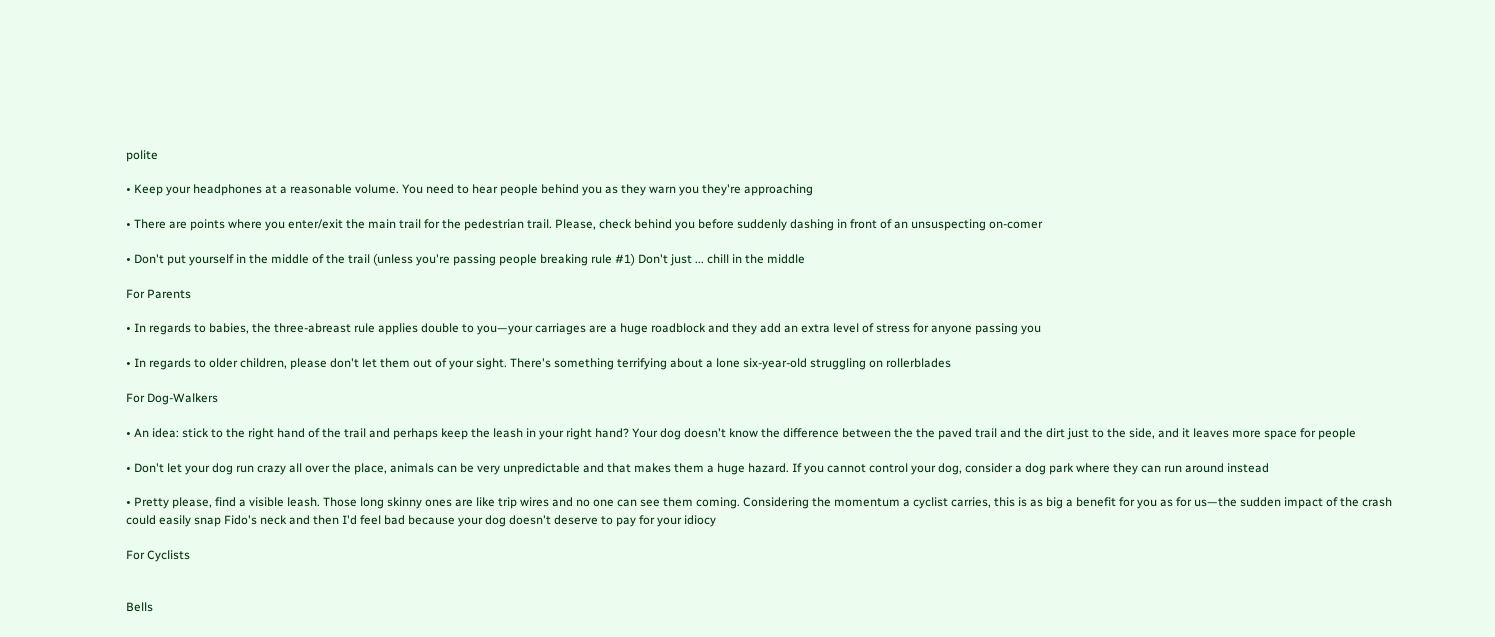polite

• Keep your headphones at a reasonable volume. You need to hear people behind you as they warn you they're approaching

• There are points where you enter/exit the main trail for the pedestrian trail. Please, check behind you before suddenly dashing in front of an unsuspecting on-comer

• Don't put yourself in the middle of the trail (unless you're passing people breaking rule #1) Don't just ... chill in the middle

For Parents

• In regards to babies, the three-abreast rule applies double to you—your carriages are a huge roadblock and they add an extra level of stress for anyone passing you

• In regards to older children, please don't let them out of your sight. There's something terrifying about a lone six-year-old struggling on rollerblades

For Dog-Walkers

• An idea: stick to the right hand of the trail and perhaps keep the leash in your right hand? Your dog doesn't know the difference between the the paved trail and the dirt just to the side, and it leaves more space for people

• Don't let your dog run crazy all over the place, animals can be very unpredictable and that makes them a huge hazard. If you cannot control your dog, consider a dog park where they can run around instead

• Pretty please, find a visible leash. Those long skinny ones are like trip wires and no one can see them coming. Considering the momentum a cyclist carries, this is as big a benefit for you as for us—the sudden impact of the crash could easily snap Fido's neck and then I'd feel bad because your dog doesn't deserve to pay for your idiocy

For Cyclists


Bells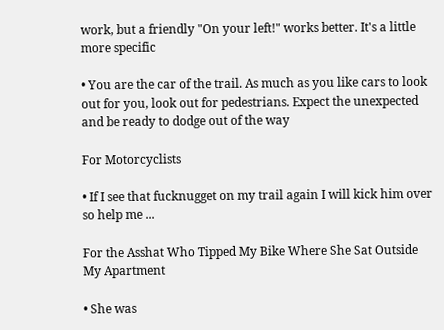work, but a friendly "On your left!" works better. It's a little more specific

• You are the car of the trail. As much as you like cars to look out for you, look out for pedestrians. Expect the unexpected and be ready to dodge out of the way

For Motorcyclists

• If I see that fucknugget on my trail again I will kick him over so help me ...

For the Asshat Who Tipped My Bike Where She Sat Outside My Apartment

• She was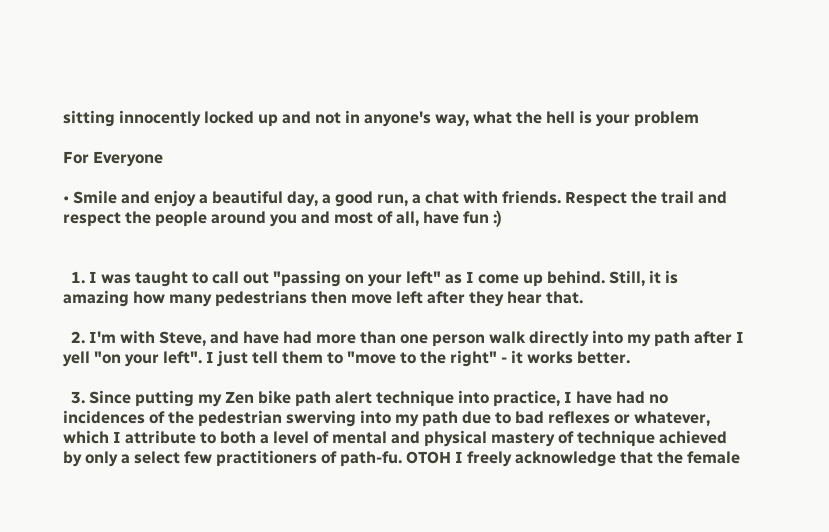sitting innocently locked up and not in anyone's way, what the hell is your problem

For Everyone

• Smile and enjoy a beautiful day, a good run, a chat with friends. Respect the trail and respect the people around you and most of all, have fun :)


  1. I was taught to call out "passing on your left" as I come up behind. Still, it is amazing how many pedestrians then move left after they hear that.

  2. I'm with Steve, and have had more than one person walk directly into my path after I yell "on your left". I just tell them to "move to the right" - it works better.

  3. Since putting my Zen bike path alert technique into practice, I have had no incidences of the pedestrian swerving into my path due to bad reflexes or whatever, which I attribute to both a level of mental and physical mastery of technique achieved by only a select few practitioners of path-fu. OTOH I freely acknowledge that the female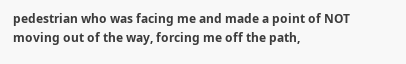pedestrian who was facing me and made a point of NOT moving out of the way, forcing me off the path,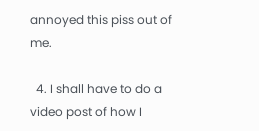annoyed this piss out of me.

  4. I shall have to do a video post of how I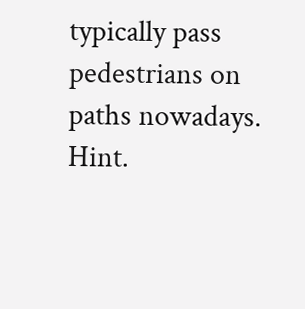typically pass pedestrians on paths nowadays. Hint.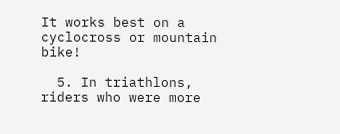It works best on a cyclocross or mountain bike!

  5. In triathlons, riders who were more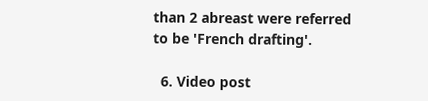than 2 abreast were referred to be 'French drafting'.

  6. Video post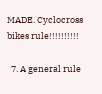MADE. Cyclocross bikes rule!!!!!!!!!!

  7. A general rule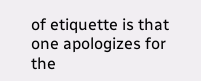of etiquette is that one apologizes for the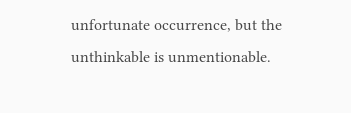unfortunate occurrence, but the unthinkable is unmentionable.